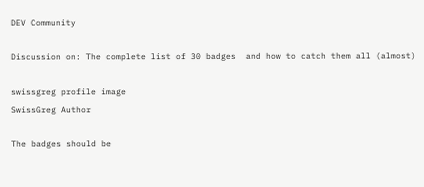DEV Community

Discussion on: The complete list of 30 badges  and how to catch them all (almost)

swissgreg profile image
SwissGreg Author

The badges should be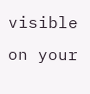visible on your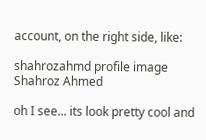account, on the right side, like:

shahrozahmd profile image
Shahroz Ahmed

oh I see... its look pretty cool and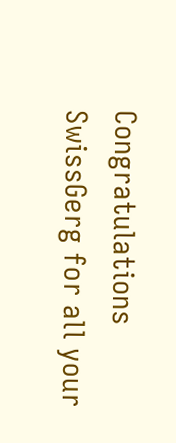Congratulations SwissGerg for all your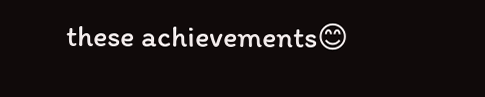these achievements😊